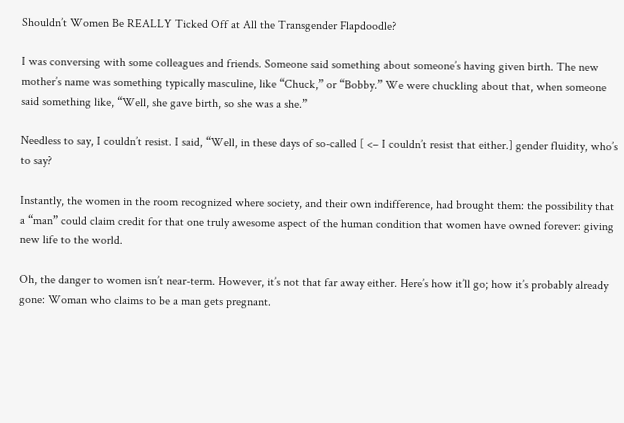Shouldn’t Women Be REALLY Ticked Off at All the Transgender Flapdoodle?

I was conversing with some colleagues and friends. Someone said something about someone’s having given birth. The new mother’s name was something typically masculine, like “Chuck,” or “Bobby.” We were chuckling about that, when someone said something like, “Well, she gave birth, so she was a she.”

Needless to say, I couldn’t resist. I said, “Well, in these days of so-called [ <– I couldn’t resist that either.] gender fluidity, who’s to say?

Instantly, the women in the room recognized where society, and their own indifference, had brought them: the possibility that a “man” could claim credit for that one truly awesome aspect of the human condition that women have owned forever: giving new life to the world.

Oh, the danger to women isn’t near-term. However, it’s not that far away either. Here’s how it’ll go; how it’s probably already gone: Woman who claims to be a man gets pregnant.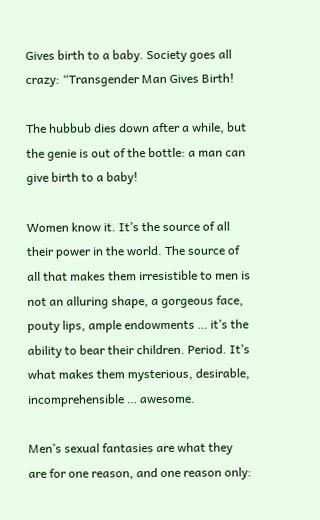Gives birth to a baby. Society goes all crazy: “Transgender Man Gives Birth!

The hubbub dies down after a while, but the genie is out of the bottle: a man can give birth to a baby!

Women know it. It’s the source of all their power in the world. The source of all that makes them irresistible to men is not an alluring shape, a gorgeous face, pouty lips, ample endowments … it’s the ability to bear their children. Period. It’s what makes them mysterious, desirable, incomprehensible … awesome.

Men’s sexual fantasies are what they are for one reason, and one reason only: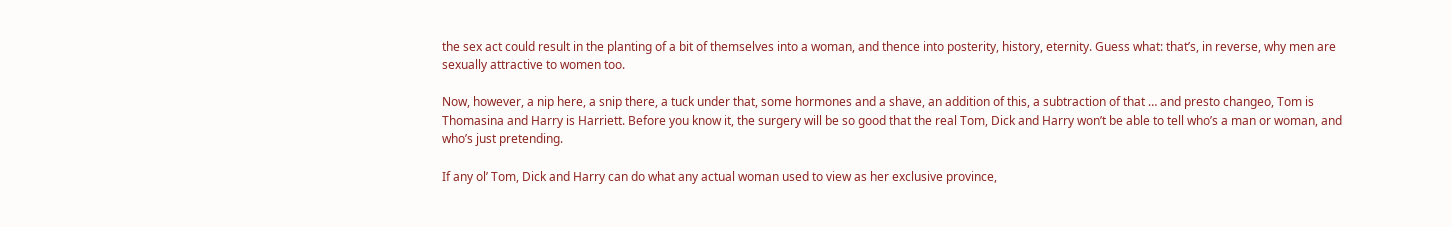the sex act could result in the planting of a bit of themselves into a woman, and thence into posterity, history, eternity. Guess what: that’s, in reverse, why men are sexually attractive to women too.

Now, however, a nip here, a snip there, a tuck under that, some hormones and a shave, an addition of this, a subtraction of that … and presto changeo, Tom is Thomasina and Harry is Harriett. Before you know it, the surgery will be so good that the real Tom, Dick and Harry won’t be able to tell who’s a man or woman, and who’s just pretending.

If any ol’ Tom, Dick and Harry can do what any actual woman used to view as her exclusive province,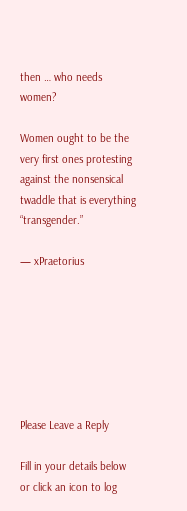then … who needs women?

Women ought to be the very first ones protesting against the nonsensical twaddle that is everything “transgender.”

— xPraetorius







Please Leave a Reply

Fill in your details below or click an icon to log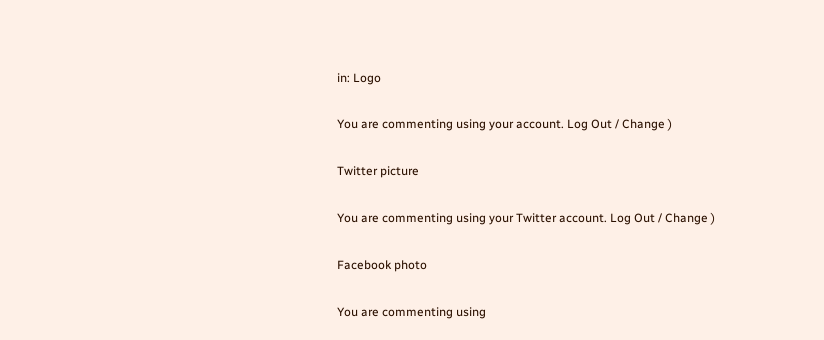in: Logo

You are commenting using your account. Log Out / Change )

Twitter picture

You are commenting using your Twitter account. Log Out / Change )

Facebook photo

You are commenting using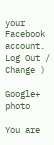your Facebook account. Log Out / Change )

Google+ photo

You are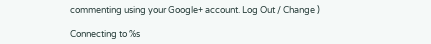commenting using your Google+ account. Log Out / Change )

Connecting to %s